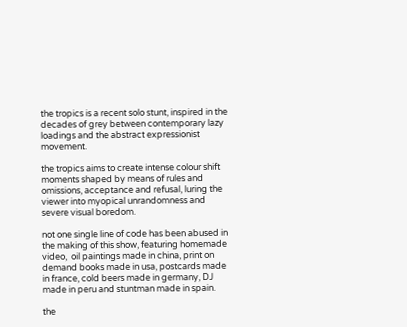the tropics is a recent solo stunt, inspired in the decades of grey between contemporary lazy loadings and the abstract expressionist movement.

the tropics aims to create intense colour shift moments shaped by means of rules and omissions, acceptance and refusal, luring the viewer into myopical unrandomness and severe visual boredom.

not one single line of code has been abused in the making of this show, featuring homemade video,  oil paintings made in china, print on demand books made in usa, postcards made in france, cold beers made in germany, DJ made in peru and stuntman made in spain.

the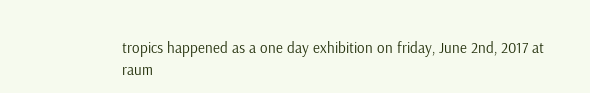tropics happened as a one day exhibition on friday, June 2nd, 2017 at
raum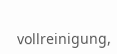vollreinigung,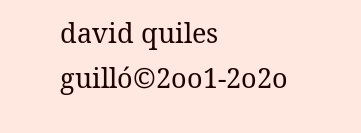david quiles guilló©2oo1-2o2o